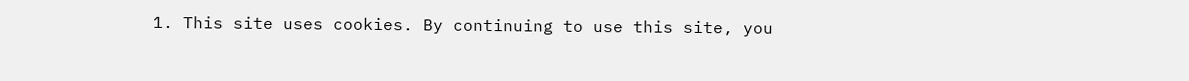1. This site uses cookies. By continuing to use this site, you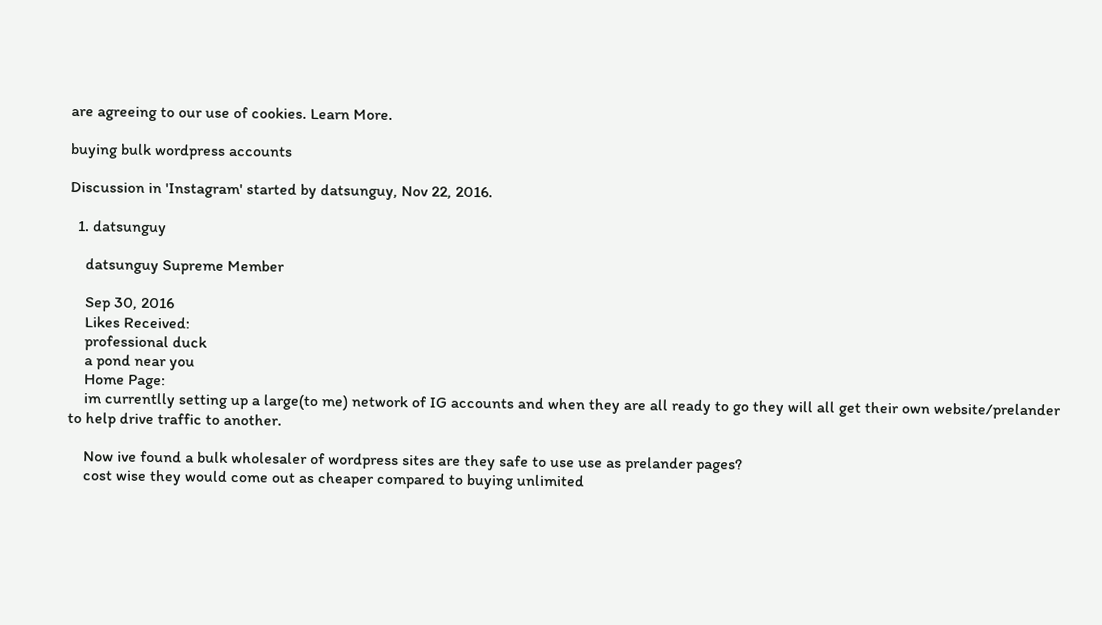are agreeing to our use of cookies. Learn More.

buying bulk wordpress accounts

Discussion in 'Instagram' started by datsunguy, Nov 22, 2016.

  1. datsunguy

    datsunguy Supreme Member

    Sep 30, 2016
    Likes Received:
    professional duck
    a pond near you
    Home Page:
    im currentlly setting up a large(to me) network of IG accounts and when they are all ready to go they will all get their own website/prelander to help drive traffic to another.

    Now ive found a bulk wholesaler of wordpress sites are they safe to use use as prelander pages?
    cost wise they would come out as cheaper compared to buying unlimited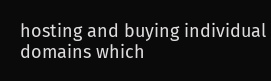hosting and buying individual domains which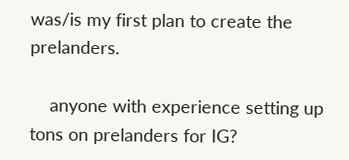was/is my first plan to create the prelanders.

    anyone with experience setting up tons on prelanders for IG?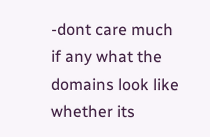-dont care much if any what the domains look like whether its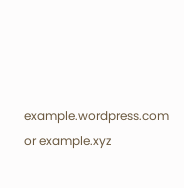example.wordpress.com or example.xyz